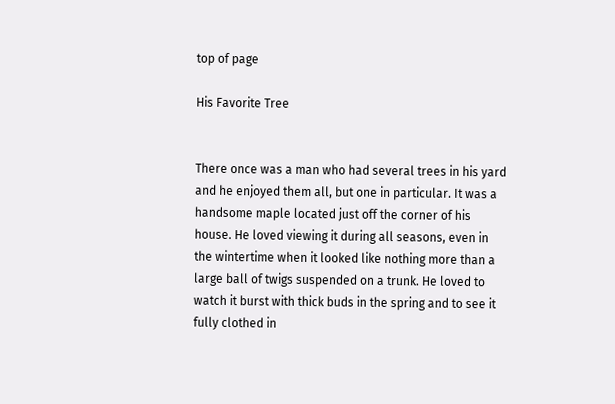top of page

His Favorite Tree


There once was a man who had several trees in his yard and he enjoyed them all, but one in particular. It was a handsome maple located just off the corner of his house. He loved viewing it during all seasons, even in the wintertime when it looked like nothing more than a large ball of twigs suspended on a trunk. He loved to watch it burst with thick buds in the spring and to see it fully clothed in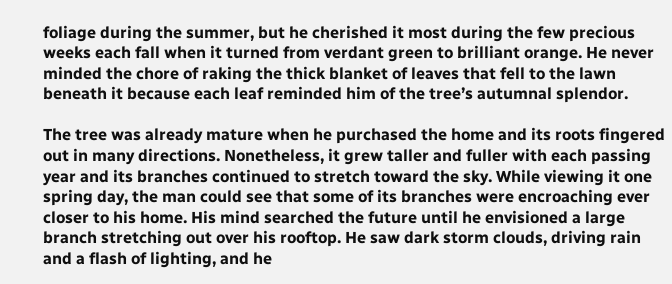foliage during the summer, but he cherished it most during the few precious weeks each fall when it turned from verdant green to brilliant orange. He never minded the chore of raking the thick blanket of leaves that fell to the lawn beneath it because each leaf reminded him of the tree’s autumnal splendor.

The tree was already mature when he purchased the home and its roots fingered out in many directions. Nonetheless, it grew taller and fuller with each passing year and its branches continued to stretch toward the sky. While viewing it one spring day, the man could see that some of its branches were encroaching ever closer to his home. His mind searched the future until he envisioned a large branch stretching out over his rooftop. He saw dark storm clouds, driving rain and a flash of lighting, and he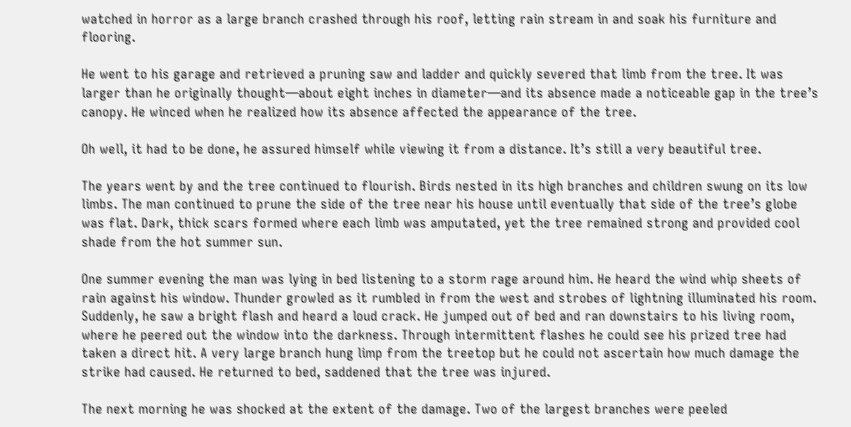watched in horror as a large branch crashed through his roof, letting rain stream in and soak his furniture and flooring.

He went to his garage and retrieved a pruning saw and ladder and quickly severed that limb from the tree. It was larger than he originally thought—about eight inches in diameter—and its absence made a noticeable gap in the tree’s canopy. He winced when he realized how its absence affected the appearance of the tree.

Oh well, it had to be done, he assured himself while viewing it from a distance. It’s still a very beautiful tree.

The years went by and the tree continued to flourish. Birds nested in its high branches and children swung on its low limbs. The man continued to prune the side of the tree near his house until eventually that side of the tree’s globe was flat. Dark, thick scars formed where each limb was amputated, yet the tree remained strong and provided cool shade from the hot summer sun.

One summer evening the man was lying in bed listening to a storm rage around him. He heard the wind whip sheets of rain against his window. Thunder growled as it rumbled in from the west and strobes of lightning illuminated his room. Suddenly, he saw a bright flash and heard a loud crack. He jumped out of bed and ran downstairs to his living room, where he peered out the window into the darkness. Through intermittent flashes he could see his prized tree had taken a direct hit. A very large branch hung limp from the treetop but he could not ascertain how much damage the strike had caused. He returned to bed, saddened that the tree was injured.

The next morning he was shocked at the extent of the damage. Two of the largest branches were peeled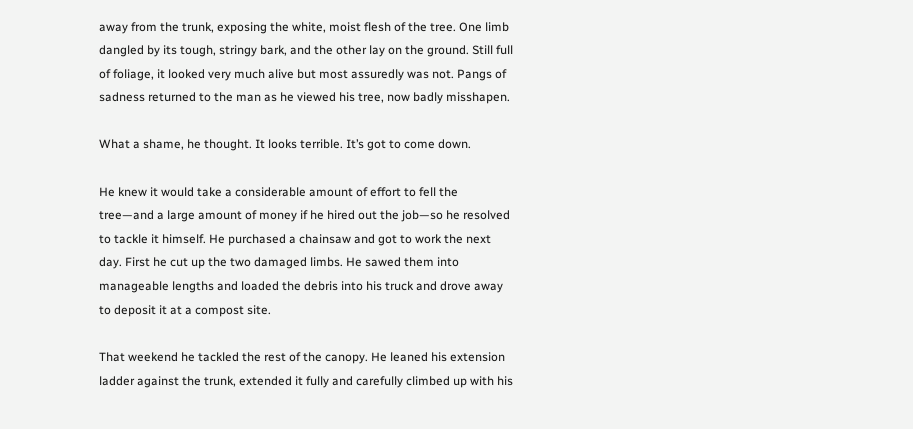away from the trunk, exposing the white, moist flesh of the tree. One limb dangled by its tough, stringy bark, and the other lay on the ground. Still full of foliage, it looked very much alive but most assuredly was not. Pangs of sadness returned to the man as he viewed his tree, now badly misshapen.

What a shame, he thought. It looks terrible. It’s got to come down.

He knew it would take a considerable amount of effort to fell the tree—and a large amount of money if he hired out the job—so he resolved to tackle it himself. He purchased a chainsaw and got to work the next day. First he cut up the two damaged limbs. He sawed them into manageable lengths and loaded the debris into his truck and drove away to deposit it at a compost site.

That weekend he tackled the rest of the canopy. He leaned his extension ladder against the trunk, extended it fully and carefully climbed up with his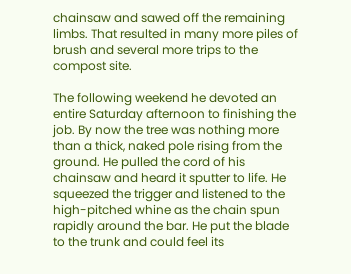chainsaw and sawed off the remaining limbs. That resulted in many more piles of brush and several more trips to the compost site.

The following weekend he devoted an entire Saturday afternoon to finishing the job. By now the tree was nothing more than a thick, naked pole rising from the ground. He pulled the cord of his chainsaw and heard it sputter to life. He squeezed the trigger and listened to the high-pitched whine as the chain spun rapidly around the bar. He put the blade to the trunk and could feel its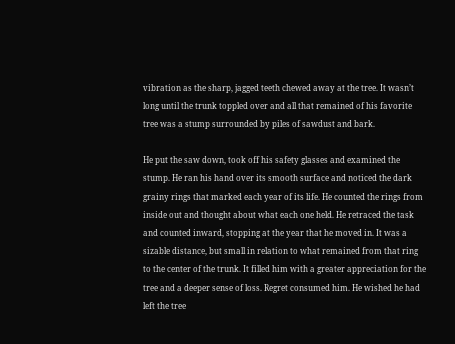vibration as the sharp, jagged teeth chewed away at the tree. It wasn’t long until the trunk toppled over and all that remained of his favorite tree was a stump surrounded by piles of sawdust and bark.

He put the saw down, took off his safety glasses and examined the stump. He ran his hand over its smooth surface and noticed the dark grainy rings that marked each year of its life. He counted the rings from inside out and thought about what each one held. He retraced the task and counted inward, stopping at the year that he moved in. It was a sizable distance, but small in relation to what remained from that ring to the center of the trunk. It filled him with a greater appreciation for the tree and a deeper sense of loss. Regret consumed him. He wished he had left the tree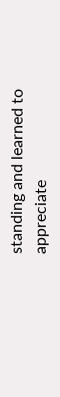standing and learned to appreciate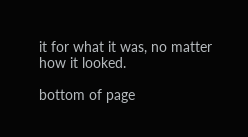it for what it was, no matter how it looked.

bottom of page